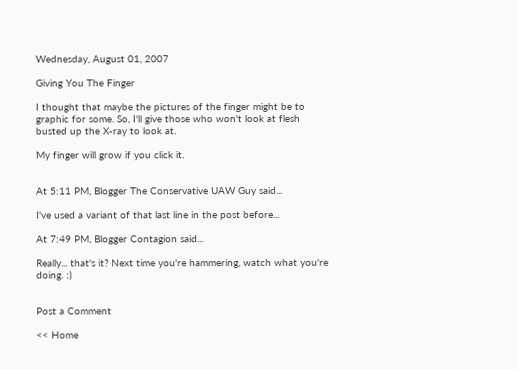Wednesday, August 01, 2007

Giving You The Finger

I thought that maybe the pictures of the finger might be to graphic for some. So, I'll give those who won't look at flesh busted up the X-ray to look at.

My finger will grow if you click it.


At 5:11 PM, Blogger The Conservative UAW Guy said...

I've used a variant of that last line in the post before...

At 7:49 PM, Blogger Contagion said...

Really... that's it? Next time you're hammering, watch what you're doing. :)


Post a Comment

<< Home